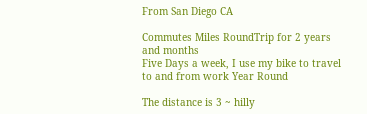From San Diego CA

Commutes Miles RoundTrip for 2 years and months
Five Days a week, I use my bike to travel to and from work Year Round

The distance is 3 ~ hilly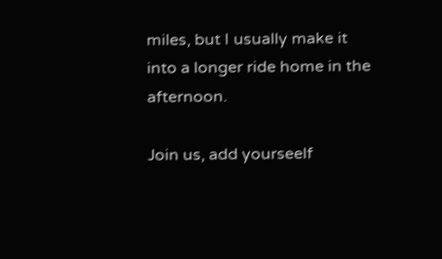miles, but I usually make it into a longer ride home in the afternoon.

Join us, add yourseelf